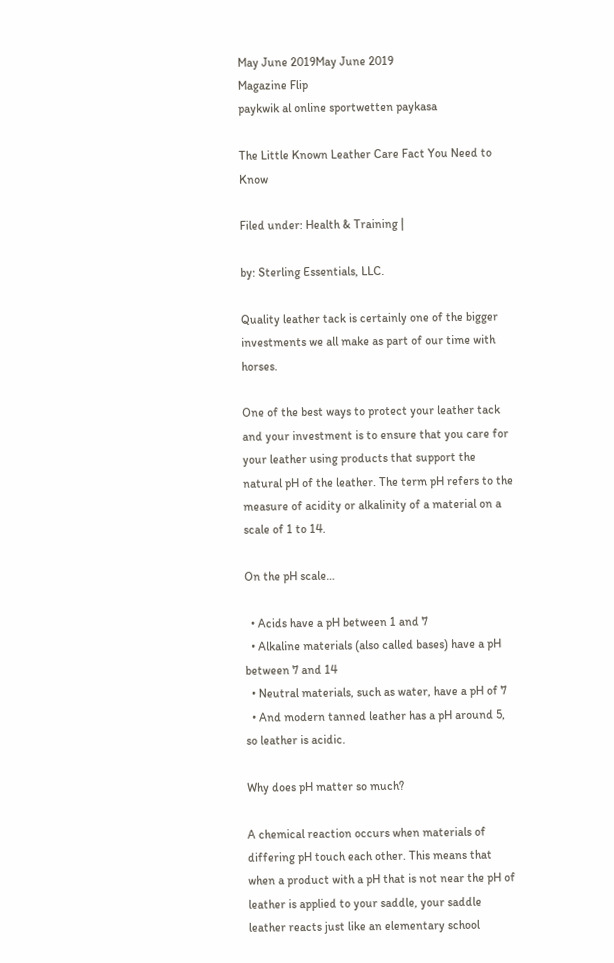May June 2019May June 2019
Magazine Flip
paykwik al online sportwetten paykasa

The Little Known Leather Care Fact You Need to Know

Filed under: Health & Training |

by: Sterling Essentials, LLC.

Quality leather tack is certainly one of the bigger investments we all make as part of our time with horses.

One of the best ways to protect your leather tack and your investment is to ensure that you care for your leather using products that support the natural pH of the leather. The term pH refers to the measure of acidity or alkalinity of a material on a scale of 1 to 14.

On the pH scale…

  • Acids have a pH between 1 and 7
  • Alkaline materials (also called bases) have a pH between 7 and 14
  • Neutral materials, such as water, have a pH of 7
  • And modern tanned leather has a pH around 5, so leather is acidic.

Why does pH matter so much?

A chemical reaction occurs when materials of differing pH touch each other. This means that when a product with a pH that is not near the pH of leather is applied to your saddle, your saddle leather reacts just like an elementary school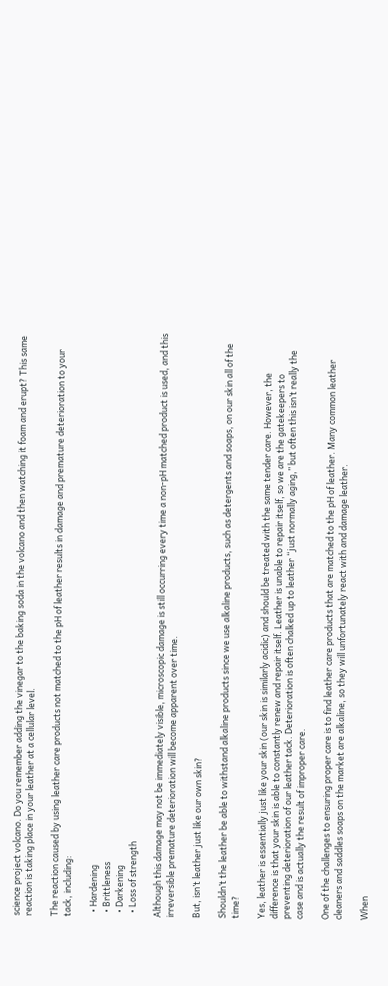science project volcano. Do you remember adding the vinegar to the baking soda in the volcano and then watching it foam and erupt? This same reaction is taking place in your leather at a cellular level.

The reaction caused by using leather care products not matched to the pH of leather results in damage and premature deterioration to your tack, including:

  • Hardening
  • Brittleness
  • Darkening
  • Loss of strength

Although this damage may not be immediately visible, microscopic damage is still occurring every time a non-pH matched product is used, and this irreversible premature deterioration will become apparent over time.

But, isn’t leather just like our own skin?

Shouldn’t the leather be able to withstand alkaline products since we use alkaline products, such as detergents and soaps, on our skin all of the time?

Yes, leather is essentially just like your skin (our skin is similarly acidic) and should be treated with the same tender care. However, the difference is that your skin is able to constantly renew and repair itself. Leather is unable to repair itself, so we are the gatekeepers to preventing deterioration of our leather tack. Deterioration is often chalked up to leather “just normally aging,” but often this isn’t really the case and is actually the result of improper care.

One of the challenges to ensuring proper care is to find leather care products that are matched to the pH of leather. Many common leather cleaners and saddles soaps on the market are alkaline, so they will unfortunately react with and damage leather.

When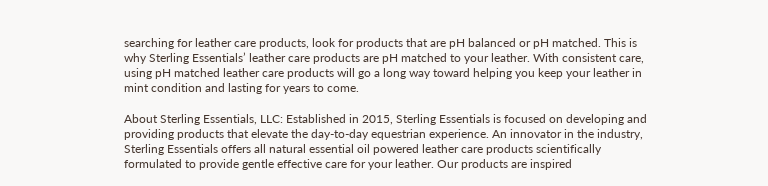searching for leather care products, look for products that are pH balanced or pH matched. This is why Sterling Essentials’ leather care products are pH matched to your leather. With consistent care, using pH matched leather care products will go a long way toward helping you keep your leather in mint condition and lasting for years to come.

About Sterling Essentials, LLC: Established in 2015, Sterling Essentials is focused on developing and providing products that elevate the day-to-day equestrian experience. An innovator in the industry, Sterling Essentials offers all natural essential oil powered leather care products scientifically formulated to provide gentle effective care for your leather. Our products are inspired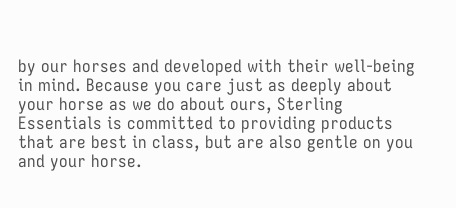by our horses and developed with their well-being in mind. Because you care just as deeply about your horse as we do about ours, Sterling Essentials is committed to providing products that are best in class, but are also gentle on you and your horse.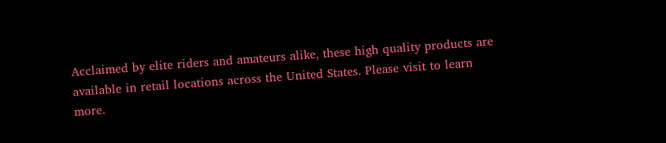Acclaimed by elite riders and amateurs alike, these high quality products are available in retail locations across the United States. Please visit to learn more.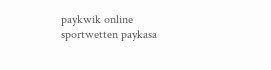paykwik online sportwetten paykasa